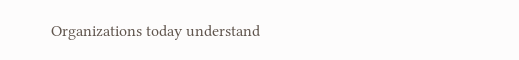Organizations today understand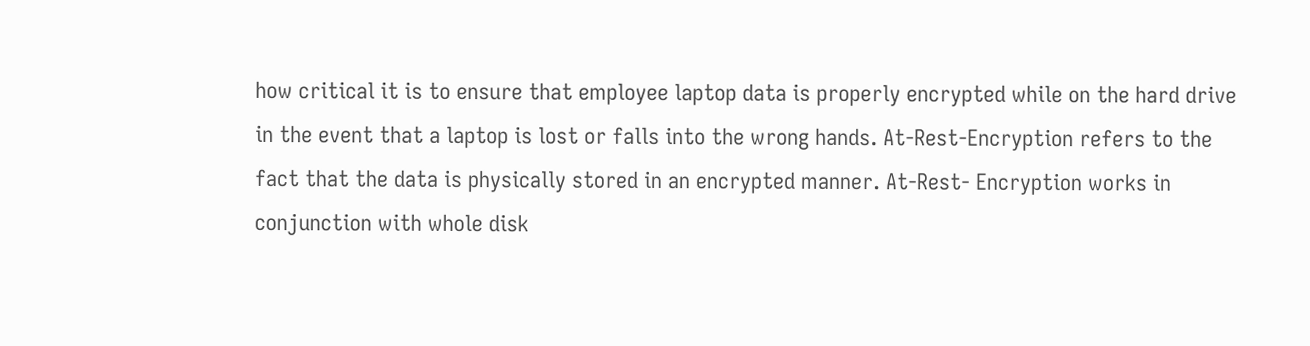how critical it is to ensure that employee laptop data is properly encrypted while on the hard drive in the event that a laptop is lost or falls into the wrong hands. At-Rest-Encryption refers to the fact that the data is physically stored in an encrypted manner. At-Rest- Encryption works in conjunction with whole disk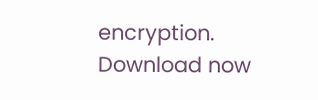encryption.
Download now